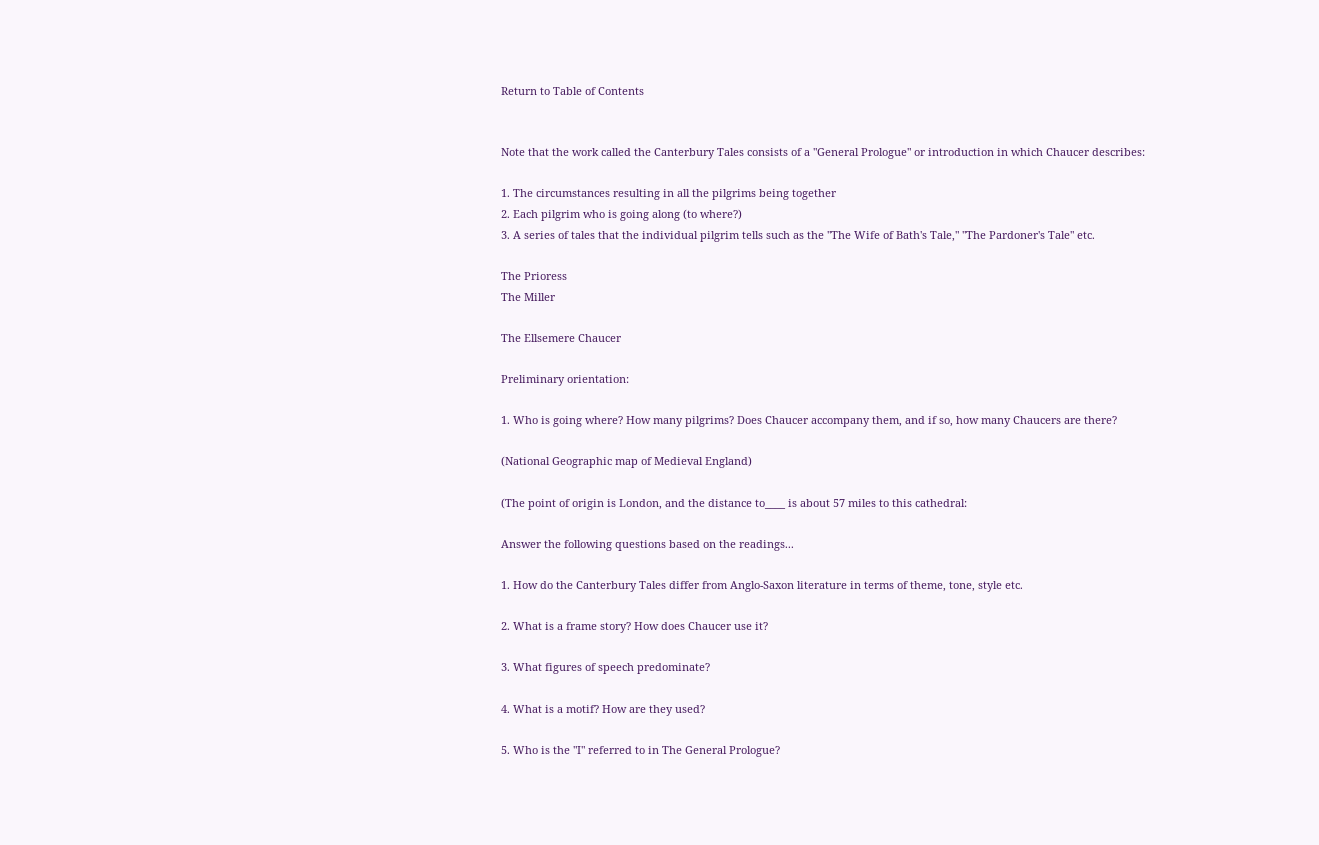Return to Table of Contents


Note that the work called the Canterbury Tales consists of a "General Prologue" or introduction in which Chaucer describes:

1. The circumstances resulting in all the pilgrims being together
2. Each pilgrim who is going along (to where?)
3. A series of tales that the individual pilgrim tells such as the "The Wife of Bath's Tale," "The Pardoner's Tale" etc.

The Prioress
The Miller

The Ellsemere Chaucer

Preliminary orientation:

1. Who is going where? How many pilgrims? Does Chaucer accompany them, and if so, how many Chaucers are there?

(National Geographic map of Medieval England)

(The point of origin is London, and the distance to____ is about 57 miles to this cathedral:

Answer the following questions based on the readings...

1. How do the Canterbury Tales differ from Anglo-Saxon literature in terms of theme, tone, style etc.

2. What is a frame story? How does Chaucer use it?

3. What figures of speech predominate?

4. What is a motif? How are they used?

5. Who is the "I" referred to in The General Prologue?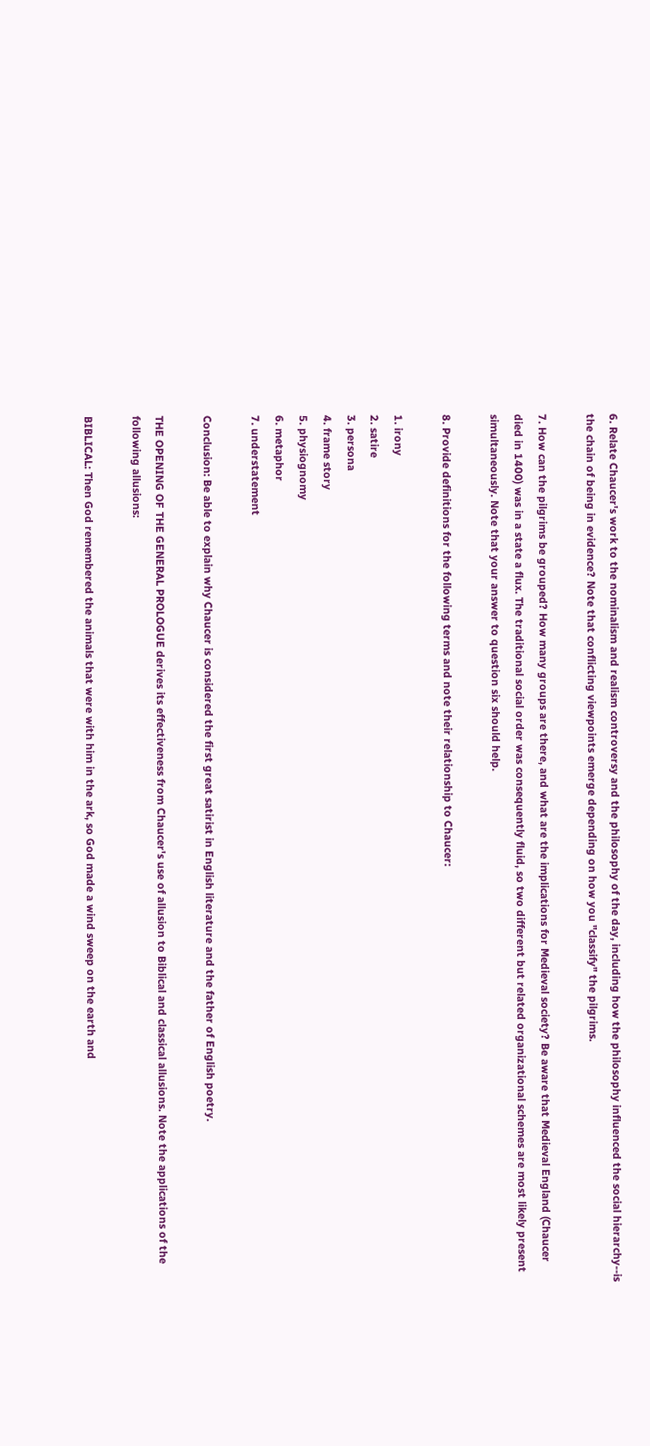6. Relate Chaucer's work to the nominalism and realism controversy and the philosophy of the day, including how the philosophy influenced the social hierarchy--is the chain of being in evidence? Note that conflicting viewpoints emerge depending on how you "classify" the pilgrims.

7. How can the pilgrims be grouped? How many groups are there, and what are the implications for Medieval society? Be aware that Medieval England (Chaucer died in 1400) was in a state a flux. The traditional social order was consequently fluid, so two different but related organizational schemes are most likely present simultaneously. Note that your answer to question six should help.

8. Provide definitions for the following terms and note their relationship to Chaucer:

1. irony
2. satire
3. persona
4. frame story
5. physiognomy
6. metaphor
7. understatement

Conclusion: Be able to explain why Chaucer is considered the first great satirist in English literature and the father of English poetry.

THE OPENING OF THE GENERAL PROLOGUE derives its effectiveness from Chaucer's use of allusion to Biblical and classical allusions. Note the applications of the following allusions:

BIBLICAL: Then God remembered the animals that were with him in the ark, so God made a wind sweep on the earth and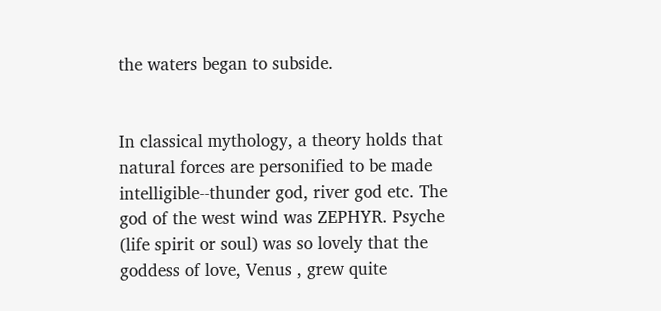the waters began to subside.


In classical mythology, a theory holds that natural forces are personified to be made intelligible--thunder god, river god etc. The god of the west wind was ZEPHYR. Psyche (life spirit or soul) was so lovely that the goddess of love, Venus , grew quite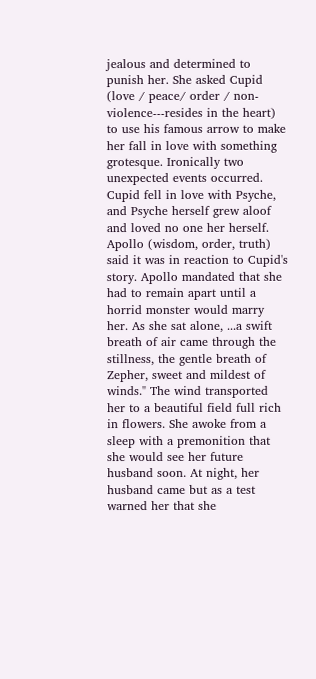jealous and determined to punish her. She asked Cupid (love / peace/ order / non-violence---resides in the heart) to use his famous arrow to make her fall in love with something grotesque. Ironically two unexpected events occurred. Cupid fell in love with Psyche, and Psyche herself grew aloof and loved no one her herself. Apollo (wisdom, order, truth) said it was in reaction to Cupid's story. Apollo mandated that she had to remain apart until a horrid monster would marry her. As she sat alone, ...a swift breath of air came through the stillness, the gentle breath of Zepher, sweet and mildest of winds." The wind transported her to a beautiful field full rich in flowers. She awoke from a sleep with a premonition that she would see her future husband soon. At night, her husband came but as a test warned her that she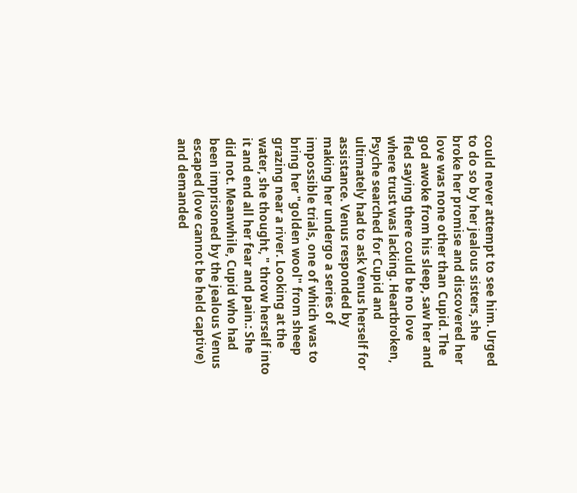could never attempt to see him. Urged to do so by her jealous sisters, she broke her promise and discovered her love was none other than Cupid. The god awoke from his sleep, saw her and fled saying there could be no love where trust was lacking. Heartbroken, Psyche searched for Cupid and ultimately had to ask Venus herself for assistance. Venus responded by making her undergo a series of impossible trials, one of which was to bring her "golden wool" from sheep grazing near a river. Looking at the water, she thought, " throw herself into it and end all her fear and pain.: She did not. Meanwhile, Cupid who had been imprisoned by the jealous Venus escaped (love cannot be held captive) and demanded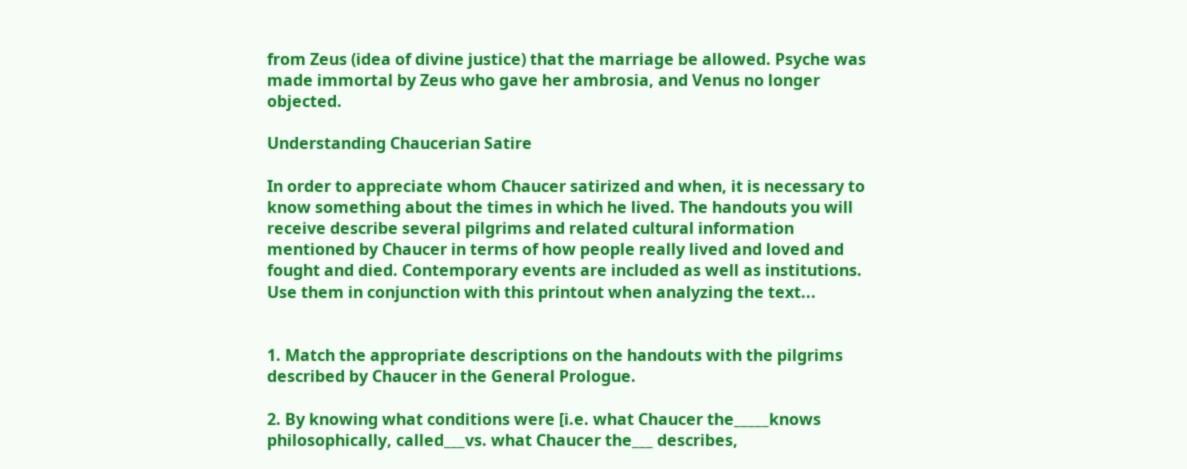from Zeus (idea of divine justice) that the marriage be allowed. Psyche was made immortal by Zeus who gave her ambrosia, and Venus no longer objected.

Understanding Chaucerian Satire

In order to appreciate whom Chaucer satirized and when, it is necessary to know something about the times in which he lived. The handouts you will receive describe several pilgrims and related cultural information mentioned by Chaucer in terms of how people really lived and loved and fought and died. Contemporary events are included as well as institutions. Use them in conjunction with this printout when analyzing the text...


1. Match the appropriate descriptions on the handouts with the pilgrims described by Chaucer in the General Prologue.

2. By knowing what conditions were [i.e. what Chaucer the_____knows philosophically, called___vs. what Chaucer the___ describes,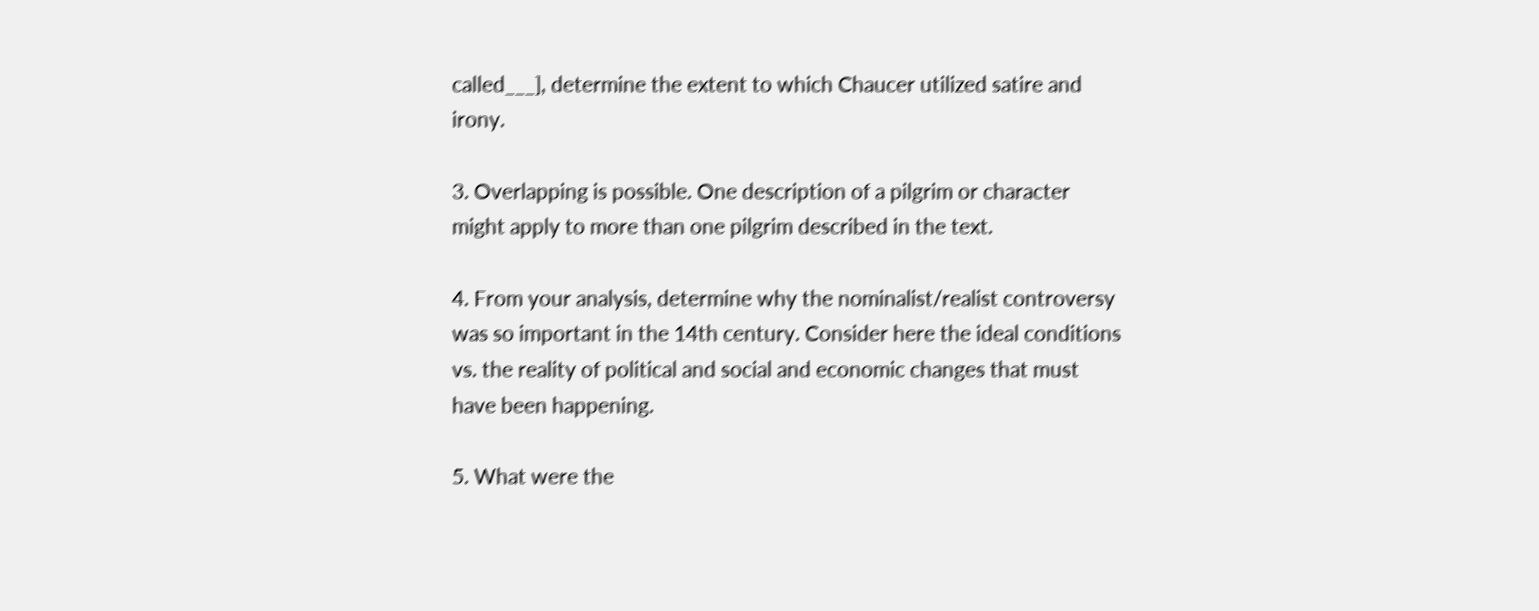called___], determine the extent to which Chaucer utilized satire and irony.

3. Overlapping is possible. One description of a pilgrim or character might apply to more than one pilgrim described in the text.

4. From your analysis, determine why the nominalist/realist controversy was so important in the 14th century. Consider here the ideal conditions vs. the reality of political and social and economic changes that must have been happening.

5. What were the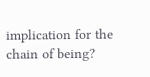implication for the chain of being?